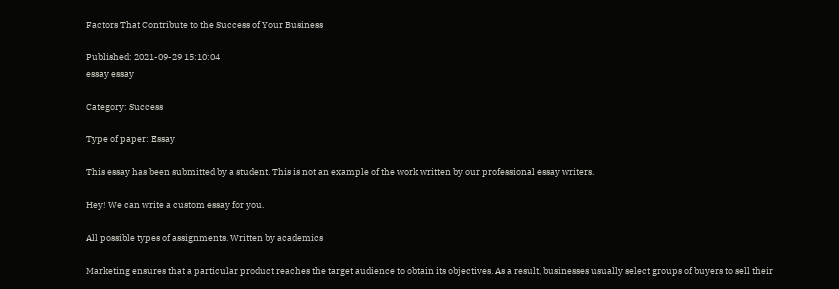Factors That Contribute to the Success of Your Business

Published: 2021-09-29 15:10:04
essay essay

Category: Success

Type of paper: Essay

This essay has been submitted by a student. This is not an example of the work written by our professional essay writers.

Hey! We can write a custom essay for you.

All possible types of assignments. Written by academics

Marketing ensures that a particular product reaches the target audience to obtain its objectives. As a result, businesses usually select groups of buyers to sell their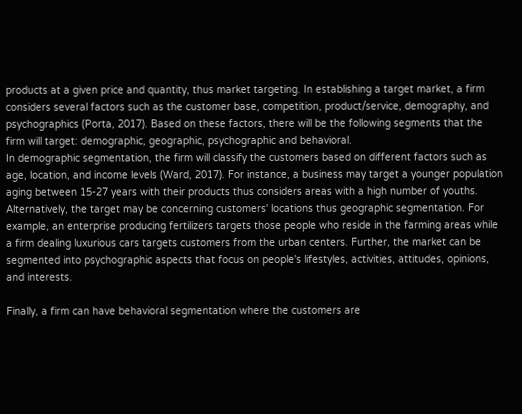products at a given price and quantity, thus market targeting. In establishing a target market, a firm considers several factors such as the customer base, competition, product/service, demography, and psychographics (Porta, 2017). Based on these factors, there will be the following segments that the firm will target: demographic, geographic, psychographic and behavioral.
In demographic segmentation, the firm will classify the customers based on different factors such as age, location, and income levels (Ward, 2017). For instance, a business may target a younger population aging between 15-27 years with their products thus considers areas with a high number of youths.
Alternatively, the target may be concerning customers' locations thus geographic segmentation. For example, an enterprise producing fertilizers targets those people who reside in the farming areas while a firm dealing luxurious cars targets customers from the urban centers. Further, the market can be segmented into psychographic aspects that focus on people's lifestyles, activities, attitudes, opinions, and interests.

Finally, a firm can have behavioral segmentation where the customers are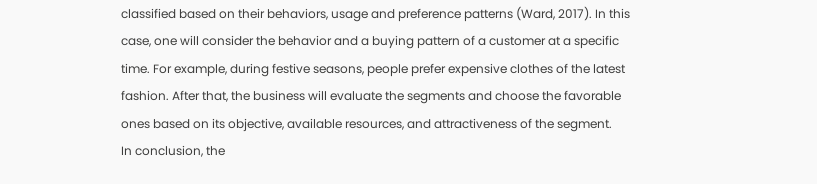classified based on their behaviors, usage and preference patterns (Ward, 2017). In this case, one will consider the behavior and a buying pattern of a customer at a specific time. For example, during festive seasons, people prefer expensive clothes of the latest fashion. After that, the business will evaluate the segments and choose the favorable ones based on its objective, available resources, and attractiveness of the segment.
In conclusion, the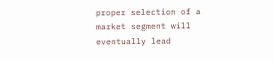proper selection of a market segment will eventually lead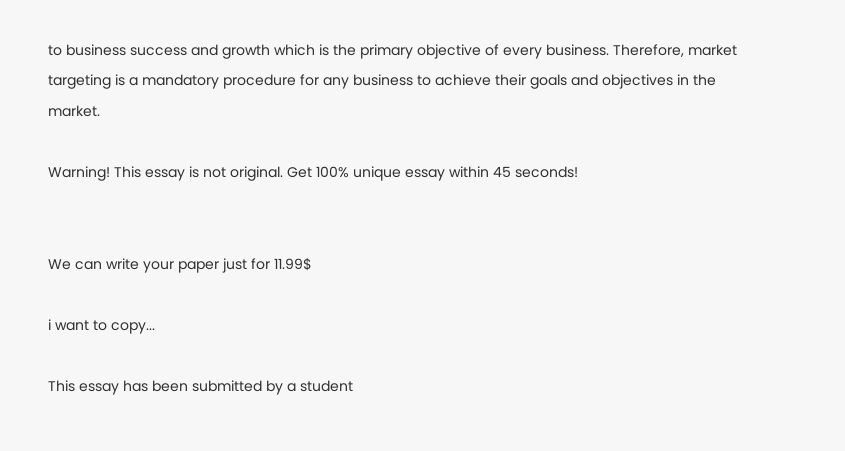to business success and growth which is the primary objective of every business. Therefore, market targeting is a mandatory procedure for any business to achieve their goals and objectives in the market.

Warning! This essay is not original. Get 100% unique essay within 45 seconds!


We can write your paper just for 11.99$

i want to copy...

This essay has been submitted by a student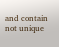and contain not unique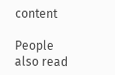content

People also read